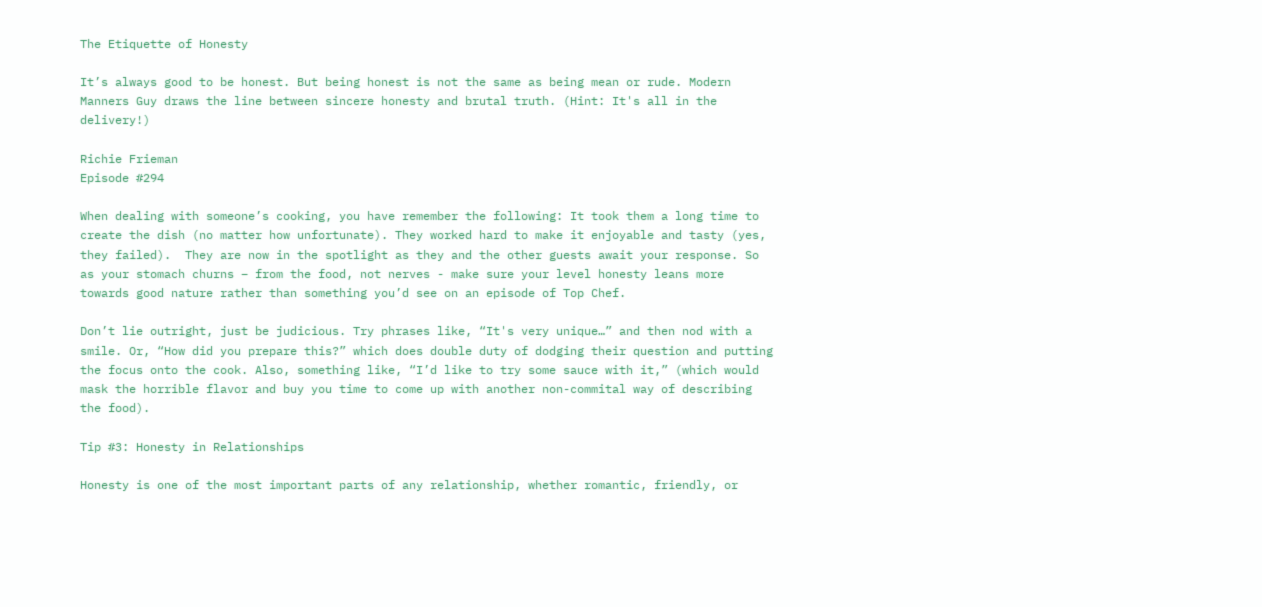The Etiquette of Honesty

It’s always good to be honest. But being honest is not the same as being mean or rude. Modern Manners Guy draws the line between sincere honesty and brutal truth. (Hint: It's all in the delivery!)

Richie Frieman
Episode #294

When dealing with someone’s cooking, you have remember the following: It took them a long time to create the dish (no matter how unfortunate). They worked hard to make it enjoyable and tasty (yes, they failed).  They are now in the spotlight as they and the other guests await your response. So as your stomach churns – from the food, not nerves - make sure your level honesty leans more towards good nature rather than something you’d see on an episode of Top Chef.

Don’t lie outright, just be judicious. Try phrases like, “It's very unique…” and then nod with a smile. Or, “How did you prepare this?” which does double duty of dodging their question and putting the focus onto the cook. Also, something like, “I’d like to try some sauce with it,” (which would mask the horrible flavor and buy you time to come up with another non-commital way of describing the food).

Tip #3: Honesty in Relationships

Honesty is one of the most important parts of any relationship, whether romantic, friendly, or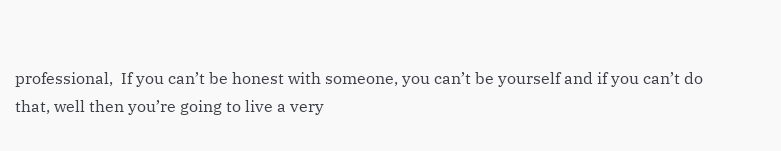professional,  If you can’t be honest with someone, you can’t be yourself and if you can’t do that, well then you’re going to live a very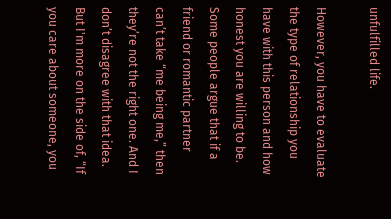unfulfilled life.

However, you have to evaluate the type of relationship you have with this person and how honest you are willing to be. Some people argue that if a friend or romantic partner can’t take “me being me,” then they’re not the right one. And I don’t disagree with that idea. But I'm more on the side of, “If you care about someone, you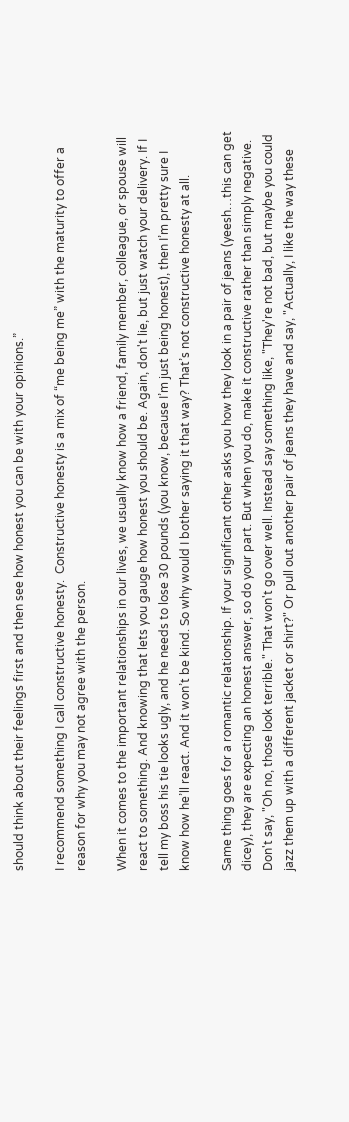should think about their feelings first and then see how honest you can be with your opinions.”

I recommend something I call constructive honesty.  Constructive honesty is a mix of “me being me” with the maturity to offer a reason for why you may not agree with the person.

When it comes to the important relationships in our lives, we usually know how a friend, family member, colleague, or spouse will react to something. And knowing that lets you gauge how honest you should be. Again, don't lie, but just watch your delivery. If I tell my boss his tie looks ugly, and he needs to lose 30 pounds (you know, because I’m just being honest), then I’m pretty sure I know how he’ll react. And it won’t be kind. So why would I bother saying it that way? That’s not constructive honesty at all.

Same thing goes for a romantic relationship. If your significant other asks you how they look in a pair of jeans (yeesh…this can get dicey), they are expecting an honest answer, so do your part. But when you do, make it constructive rather than simply negative. Don't say, "Oh no, those look terrible." That won't go over well. Instead say something like, "They're not bad, but maybe you could jazz them up with a different jacket or shirt?" Or pull out another pair of jeans they have and say, "Actually, I like the way these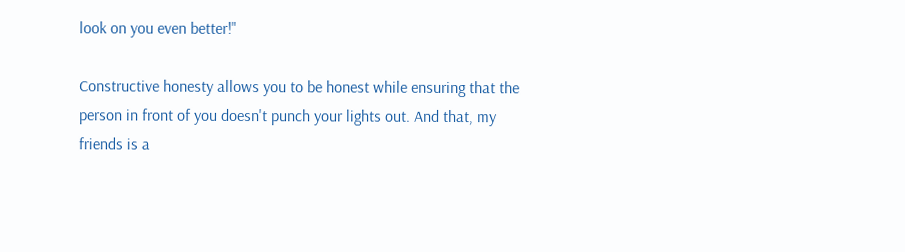look on you even better!"

Constructive honesty allows you to be honest while ensuring that the person in front of you doesn't punch your lights out. And that, my friends is a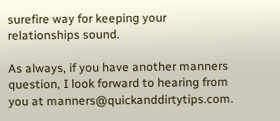surefire way for keeping your relationships sound.

As always, if you have another manners question, I look forward to hearing from you at manners@quickanddirtytips.com.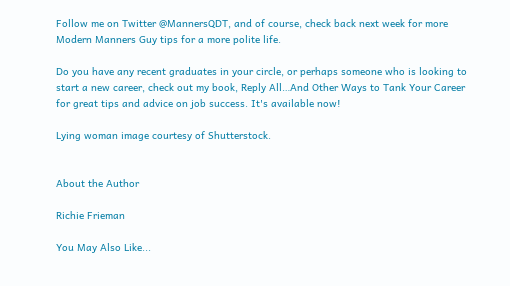Follow me on Twitter @MannersQDT, and of course, check back next week for more Modern Manners Guy tips for a more polite life.

Do you have any recent graduates in your circle, or perhaps someone who is looking to start a new career, check out my book, Reply All…And Other Ways to Tank Your Career for great tips and advice on job success. It's available now!

Lying woman image courtesy of Shutterstock.


About the Author

Richie Frieman

You May Also Like...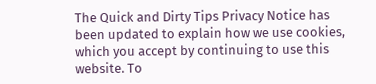The Quick and Dirty Tips Privacy Notice has been updated to explain how we use cookies, which you accept by continuing to use this website. To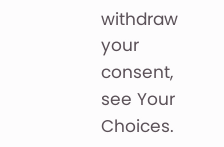withdraw your consent, see Your Choices.